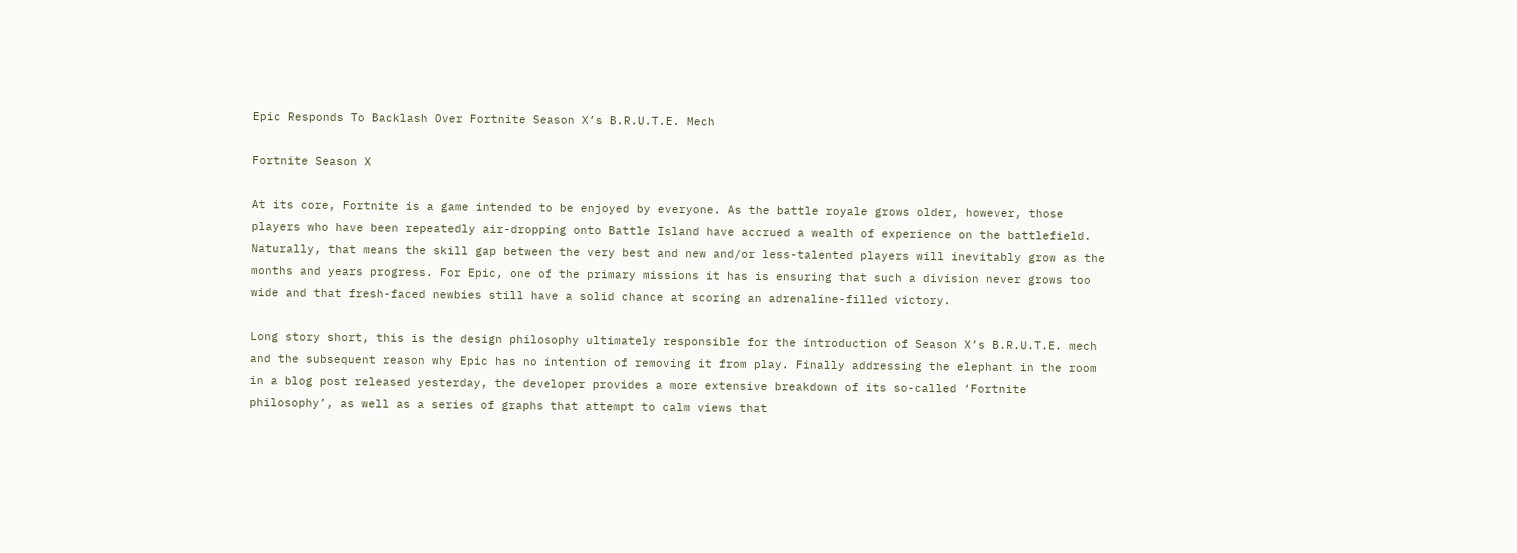Epic Responds To Backlash Over Fortnite Season X’s B.R.U.T.E. Mech

Fortnite Season X

At its core, Fortnite is a game intended to be enjoyed by everyone. As the battle royale grows older, however, those players who have been repeatedly air-dropping onto Battle Island have accrued a wealth of experience on the battlefield. Naturally, that means the skill gap between the very best and new and/or less-talented players will inevitably grow as the months and years progress. For Epic, one of the primary missions it has is ensuring that such a division never grows too wide and that fresh-faced newbies still have a solid chance at scoring an adrenaline-filled victory.

Long story short, this is the design philosophy ultimately responsible for the introduction of Season X’s B.R.U.T.E. mech and the subsequent reason why Epic has no intention of removing it from play. Finally addressing the elephant in the room in a blog post released yesterday, the developer provides a more extensive breakdown of its so-called ‘Fortnite philosophy’, as well as a series of graphs that attempt to calm views that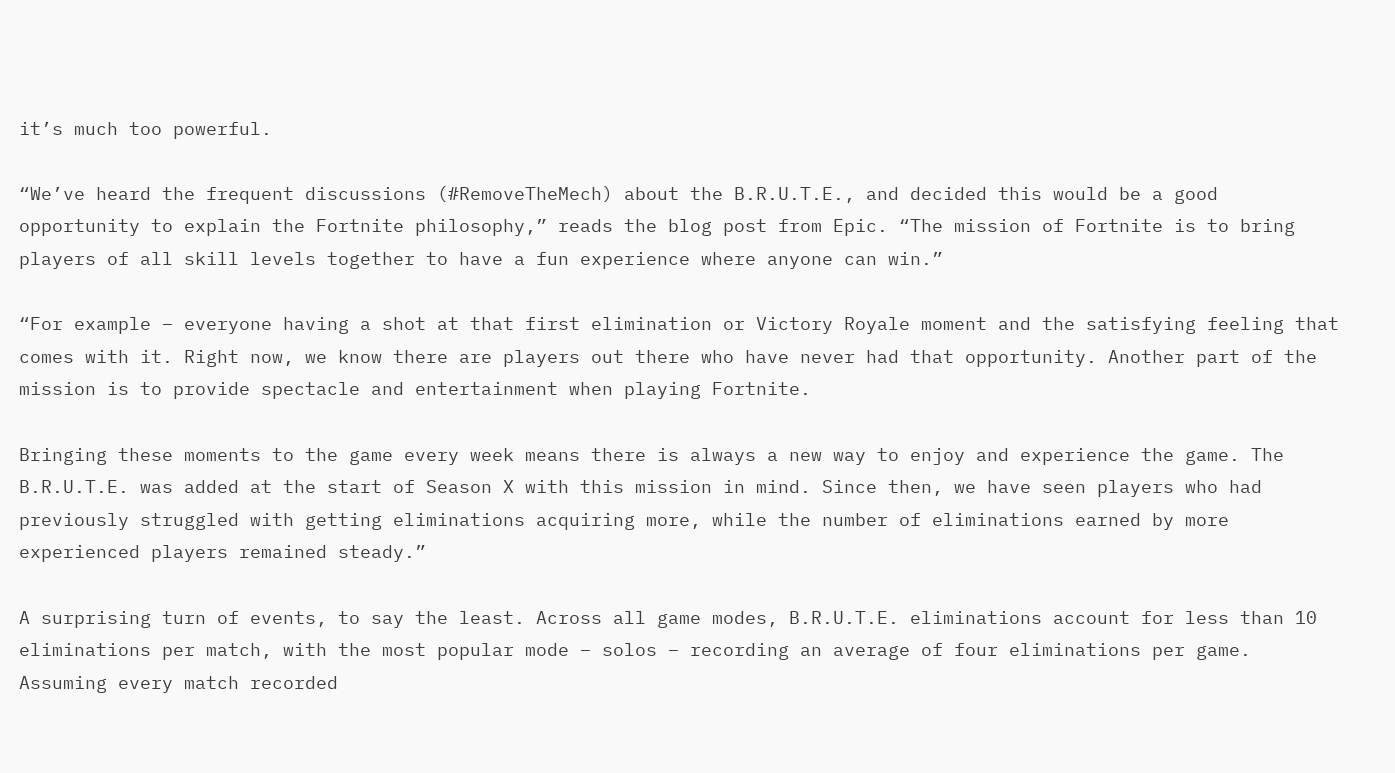it’s much too powerful.

“We’ve heard the frequent discussions (#RemoveTheMech) about the B.R.U.T.E., and decided this would be a good opportunity to explain the Fortnite philosophy,” reads the blog post from Epic. “The mission of Fortnite is to bring players of all skill levels together to have a fun experience where anyone can win.”

“For example – everyone having a shot at that first elimination or Victory Royale moment and the satisfying feeling that comes with it. Right now, we know there are players out there who have never had that opportunity. Another part of the mission is to provide spectacle and entertainment when playing Fortnite.

Bringing these moments to the game every week means there is always a new way to enjoy and experience the game. The B.R.U.T.E. was added at the start of Season X with this mission in mind. Since then, we have seen players who had previously struggled with getting eliminations acquiring more, while the number of eliminations earned by more experienced players remained steady.”

A surprising turn of events, to say the least. Across all game modes, B.R.U.T.E. eliminations account for less than 10 eliminations per match, with the most popular mode – solos – recording an average of four eliminations per game. Assuming every match recorded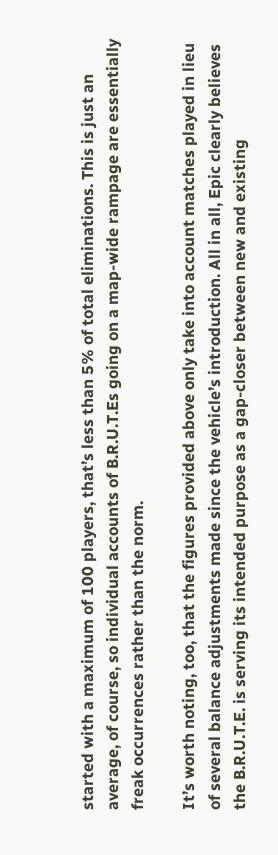started with a maximum of 100 players, that’s less than 5% of total eliminations. This is just an average, of course, so individual accounts of B.R.U.T.Es going on a map-wide rampage are essentially freak occurrences rather than the norm.

It’s worth noting, too, that the figures provided above only take into account matches played in lieu of several balance adjustments made since the vehicle’s introduction. All in all, Epic clearly believes the B.R.U.T.E. is serving its intended purpose as a gap-closer between new and existing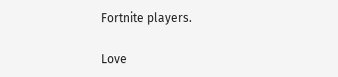Fortnite players.

Love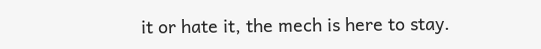it or hate it, the mech is here to stay.